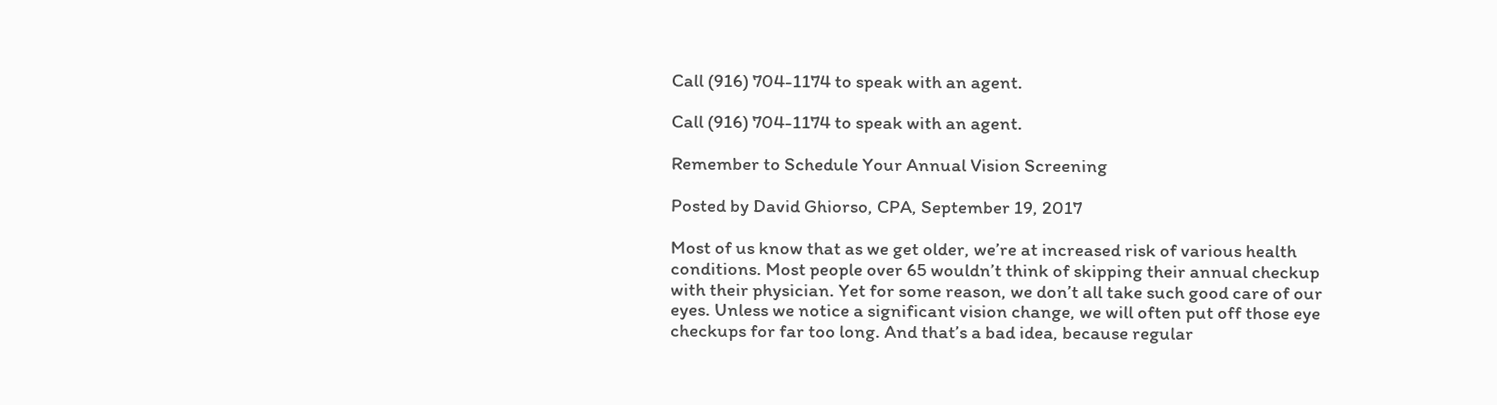Call (916) 704-1174 to speak with an agent.

Call (916) 704-1174 to speak with an agent.

Remember to Schedule Your Annual Vision Screening

Posted by David Ghiorso, CPA, September 19, 2017

Most of us know that as we get older, we’re at increased risk of various health conditions. Most people over 65 wouldn’t think of skipping their annual checkup with their physician. Yet for some reason, we don’t all take such good care of our eyes. Unless we notice a significant vision change, we will often put off those eye checkups for far too long. And that’s a bad idea, because regular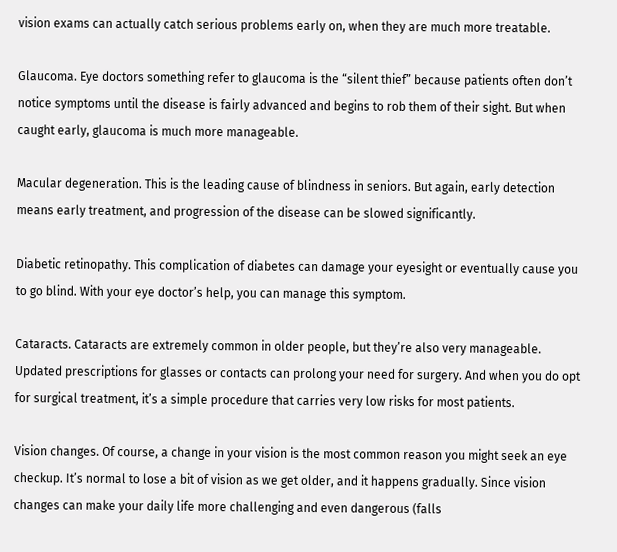vision exams can actually catch serious problems early on, when they are much more treatable.

Glaucoma. Eye doctors something refer to glaucoma is the “silent thief” because patients often don’t notice symptoms until the disease is fairly advanced and begins to rob them of their sight. But when caught early, glaucoma is much more manageable.

Macular degeneration. This is the leading cause of blindness in seniors. But again, early detection means early treatment, and progression of the disease can be slowed significantly.

Diabetic retinopathy. This complication of diabetes can damage your eyesight or eventually cause you to go blind. With your eye doctor’s help, you can manage this symptom.

Cataracts. Cataracts are extremely common in older people, but they’re also very manageable. Updated prescriptions for glasses or contacts can prolong your need for surgery. And when you do opt for surgical treatment, it’s a simple procedure that carries very low risks for most patients.

Vision changes. Of course, a change in your vision is the most common reason you might seek an eye checkup. It’s normal to lose a bit of vision as we get older, and it happens gradually. Since vision changes can make your daily life more challenging and even dangerous (falls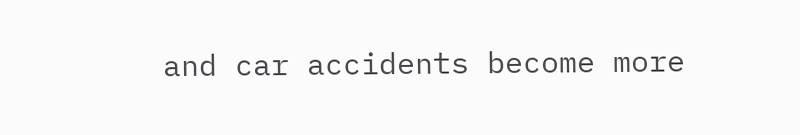and car accidents become more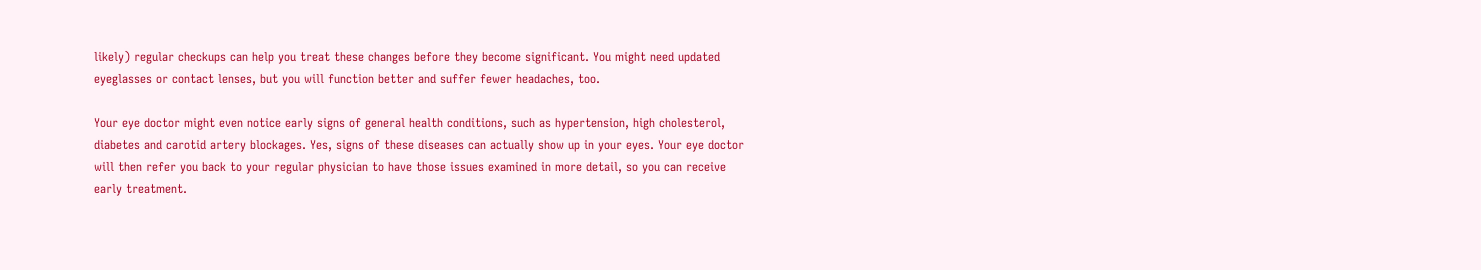likely) regular checkups can help you treat these changes before they become significant. You might need updated eyeglasses or contact lenses, but you will function better and suffer fewer headaches, too.

Your eye doctor might even notice early signs of general health conditions, such as hypertension, high cholesterol, diabetes and carotid artery blockages. Yes, signs of these diseases can actually show up in your eyes. Your eye doctor will then refer you back to your regular physician to have those issues examined in more detail, so you can receive early treatment.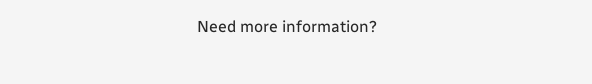Need more information?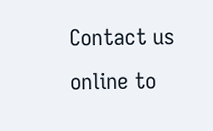Contact us online to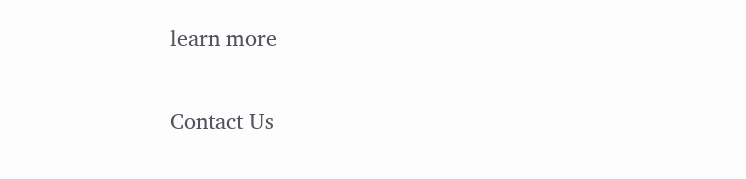learn more

Contact Us